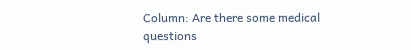Column: Are there some medical questions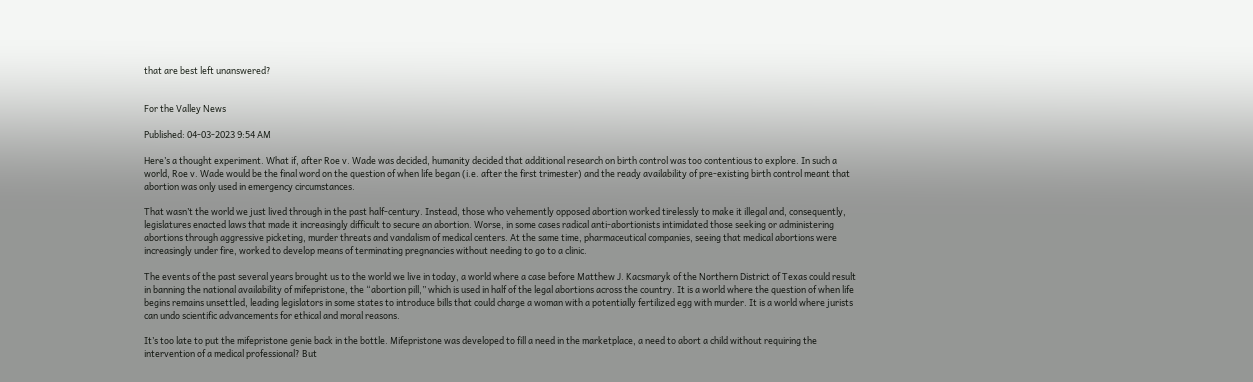that are best left unanswered?


For the Valley News

Published: 04-03-2023 9:54 AM

Here’s a thought experiment. What if, after Roe v. Wade was decided, humanity decided that additional research on birth control was too contentious to explore. In such a world, Roe v. Wade would be the final word on the question of when life began (i.e. after the first trimester) and the ready availability of pre-existing birth control meant that abortion was only used in emergency circumstances.

That wasn’t the world we just lived through in the past half-century. Instead, those who vehemently opposed abortion worked tirelessly to make it illegal and, consequently, legislatures enacted laws that made it increasingly difficult to secure an abortion. Worse, in some cases radical anti-abortionists intimidated those seeking or administering abortions through aggressive picketing, murder threats and vandalism of medical centers. At the same time, pharmaceutical companies, seeing that medical abortions were increasingly under fire, worked to develop means of terminating pregnancies without needing to go to a clinic.

The events of the past several years brought us to the world we live in today, a world where a case before Matthew J. Kacsmaryk of the Northern District of Texas could result in banning the national availability of mifepristone, the “abortion pill,” which is used in half of the legal abortions across the country. It is a world where the question of when life begins remains unsettled, leading legislators in some states to introduce bills that could charge a woman with a potentially fertilized egg with murder. It is a world where jurists can undo scientific advancements for ethical and moral reasons.

It’s too late to put the mifepristone genie back in the bottle. Mifepristone was developed to fill a need in the marketplace, a need to abort a child without requiring the intervention of a medical professional? But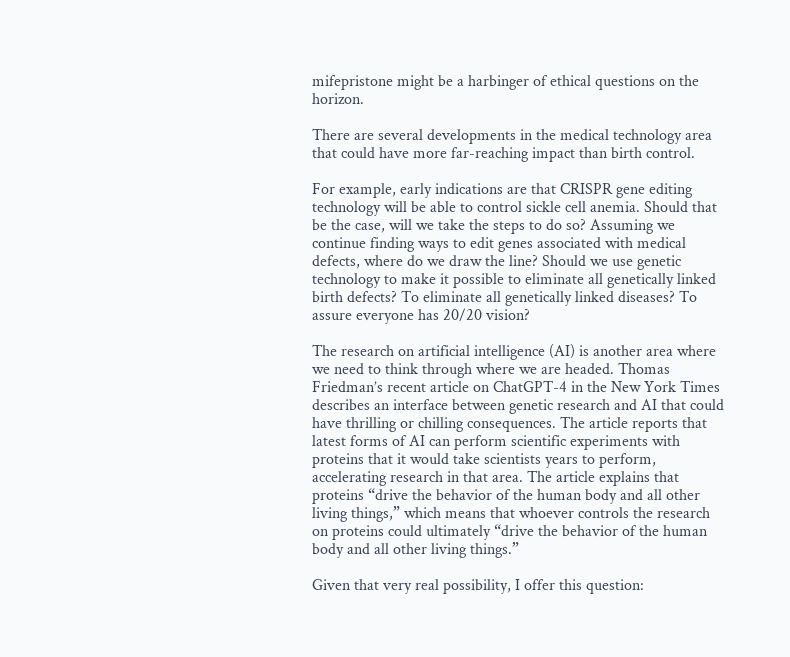mifepristone might be a harbinger of ethical questions on the horizon.

There are several developments in the medical technology area that could have more far-reaching impact than birth control.

For example, early indications are that CRISPR gene editing technology will be able to control sickle cell anemia. Should that be the case, will we take the steps to do so? Assuming we continue finding ways to edit genes associated with medical defects, where do we draw the line? Should we use genetic technology to make it possible to eliminate all genetically linked birth defects? To eliminate all genetically linked diseases? To assure everyone has 20/20 vision?

The research on artificial intelligence (AI) is another area where we need to think through where we are headed. Thomas Friedman’s recent article on ChatGPT-4 in the New York Times describes an interface between genetic research and AI that could have thrilling or chilling consequences. The article reports that latest forms of AI can perform scientific experiments with proteins that it would take scientists years to perform, accelerating research in that area. The article explains that proteins “drive the behavior of the human body and all other living things,” which means that whoever controls the research on proteins could ultimately “drive the behavior of the human body and all other living things.”

Given that very real possibility, I offer this question: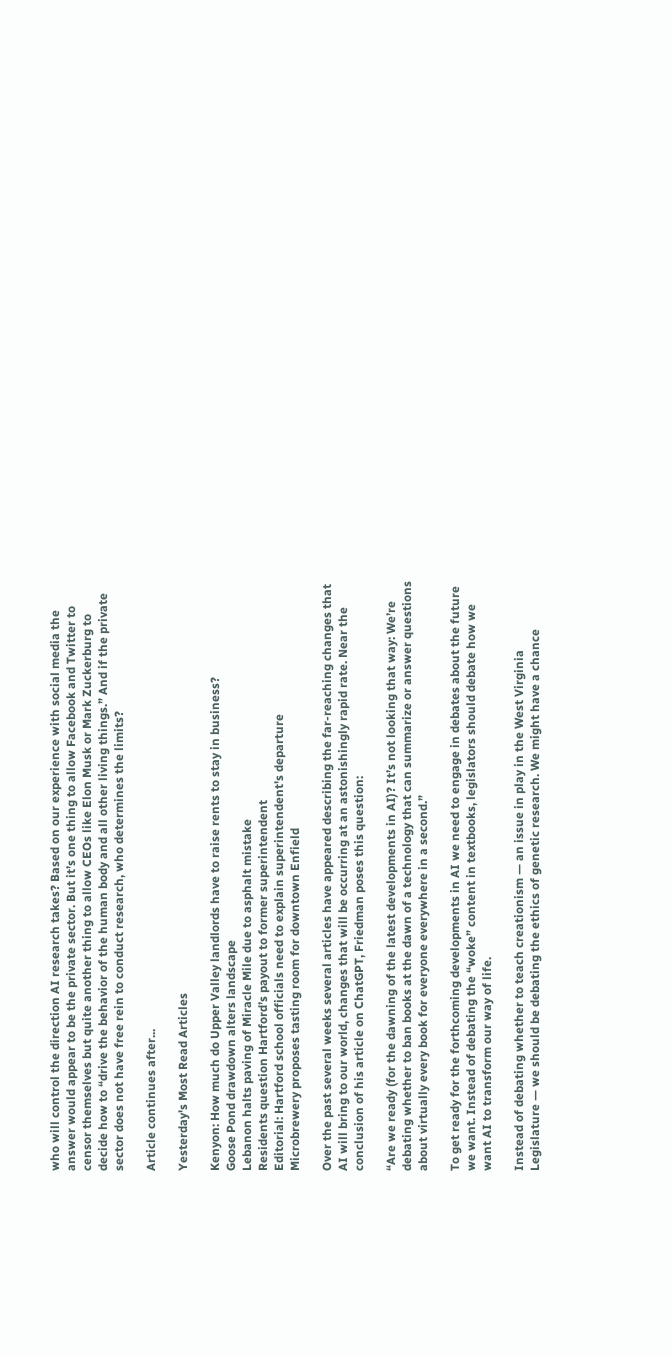who will control the direction AI research takes? Based on our experience with social media the answer would appear to be the private sector. But it’s one thing to allow Facebook and Twitter to censor themselves but quite another thing to allow CEOs like Elon Musk or Mark Zuckerburg to decide how to “drive the behavior of the human body and all other living things.” And if the private sector does not have free rein to conduct research, who determines the limits?

Article continues after...

Yesterday's Most Read Articles

Kenyon: How much do Upper Valley landlords have to raise rents to stay in business?
Goose Pond drawdown alters landscape
Lebanon halts paving of Miracle Mile due to asphalt mistake
Residents question Hartford’s payout to former superintendent
Editorial: Hartford school officials need to explain superintendent's departure
Microbrewery proposes tasting room for downtown Enfield

Over the past several weeks several articles have appeared describing the far-reaching changes that AI will bring to our world, changes that will be occurring at an astonishingly rapid rate. Near the conclusion of his article on ChatGPT, Friedman poses this question:

“Are we ready (for the dawning of the latest developments in AI)? It’s not looking that way: We’re debating whether to ban books at the dawn of a technology that can summarize or answer questions about virtually every book for everyone everywhere in a second.”

To get ready for the forthcoming developments in AI we need to engage in debates about the future we want. Instead of debating the “woke” content in textbooks, legislators should debate how we want AI to transform our way of life.

Instead of debating whether to teach creationism — an issue in play in the West Virginia Legislature — we should be debating the ethics of genetic research. We might have a chance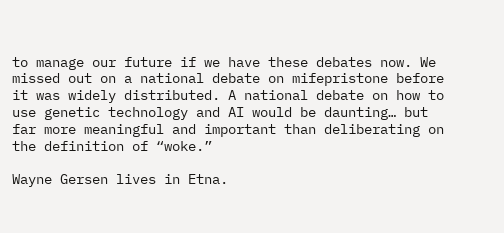to manage our future if we have these debates now. We missed out on a national debate on mifepristone before it was widely distributed. A national debate on how to use genetic technology and AI would be daunting… but far more meaningful and important than deliberating on the definition of “woke.”

Wayne Gersen lives in Etna.